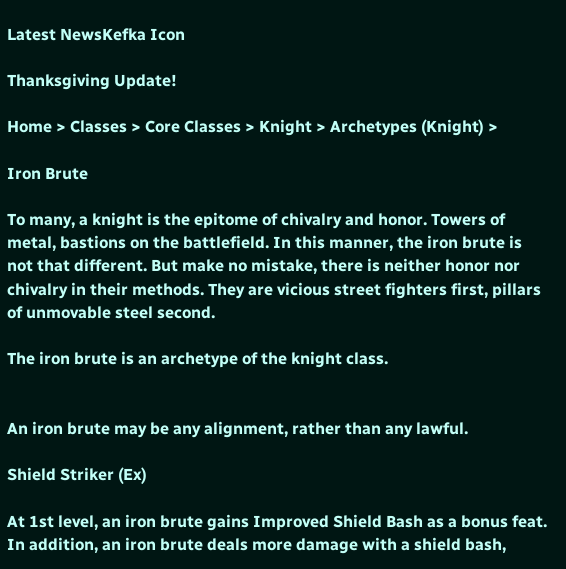Latest NewsKefka Icon

Thanksgiving Update!

Home > Classes > Core Classes > Knight > Archetypes (Knight) >

Iron Brute

To many, a knight is the epitome of chivalry and honor. Towers of metal, bastions on the battlefield. In this manner, the iron brute is not that different. But make no mistake, there is neither honor nor chivalry in their methods. They are vicious street fighters first, pillars of unmovable steel second.

The iron brute is an archetype of the knight class.


An iron brute may be any alignment, rather than any lawful.

Shield Striker (Ex)

At 1st level, an iron brute gains Improved Shield Bash as a bonus feat. In addition, an iron brute deals more damage with a shield bash,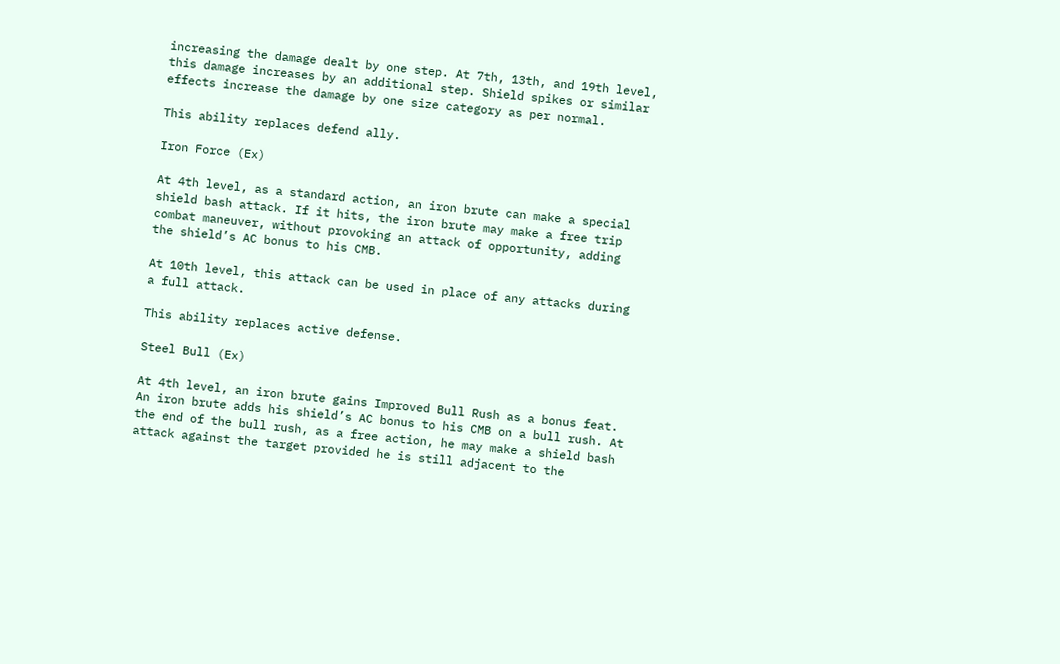increasing the damage dealt by one step. At 7th, 13th, and 19th level, this damage increases by an additional step. Shield spikes or similar effects increase the damage by one size category as per normal.

This ability replaces defend ally.

Iron Force (Ex)

At 4th level, as a standard action, an iron brute can make a special shield bash attack. If it hits, the iron brute may make a free trip combat maneuver, without provoking an attack of opportunity, adding the shield’s AC bonus to his CMB.

At 10th level, this attack can be used in place of any attacks during a full attack.

This ability replaces active defense.

Steel Bull (Ex)

At 4th level, an iron brute gains Improved Bull Rush as a bonus feat. An iron brute adds his shield’s AC bonus to his CMB on a bull rush. At the end of the bull rush, as a free action, he may make a shield bash attack against the target provided he is still adjacent to the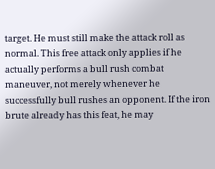target. He must still make the attack roll as normal. This free attack only applies if he actually performs a bull rush combat maneuver, not merely whenever he successfully bull rushes an opponent. If the iron brute already has this feat, he may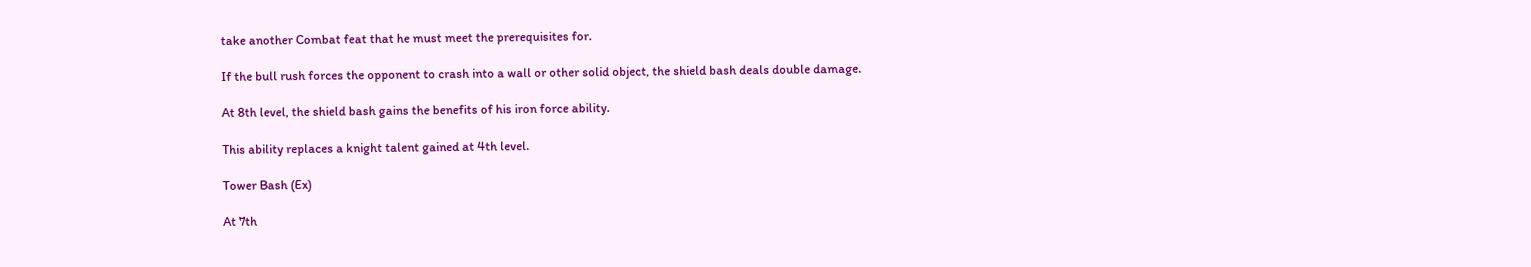take another Combat feat that he must meet the prerequisites for.

If the bull rush forces the opponent to crash into a wall or other solid object, the shield bash deals double damage.

At 8th level, the shield bash gains the benefits of his iron force ability.

This ability replaces a knight talent gained at 4th level.

Tower Bash (Ex)

At 7th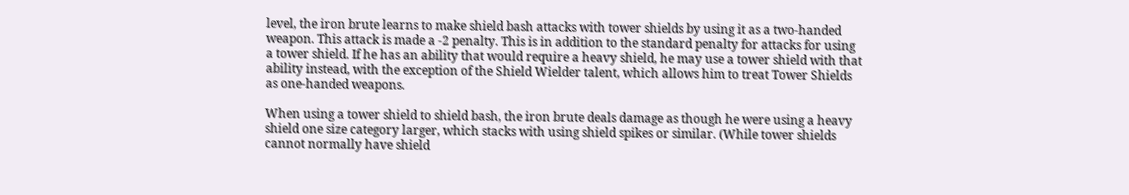level, the iron brute learns to make shield bash attacks with tower shields by using it as a two-handed weapon. This attack is made a -2 penalty. This is in addition to the standard penalty for attacks for using a tower shield. If he has an ability that would require a heavy shield, he may use a tower shield with that ability instead, with the exception of the Shield Wielder talent, which allows him to treat Tower Shields as one-handed weapons.

When using a tower shield to shield bash, the iron brute deals damage as though he were using a heavy shield one size category larger, which stacks with using shield spikes or similar. (While tower shields cannot normally have shield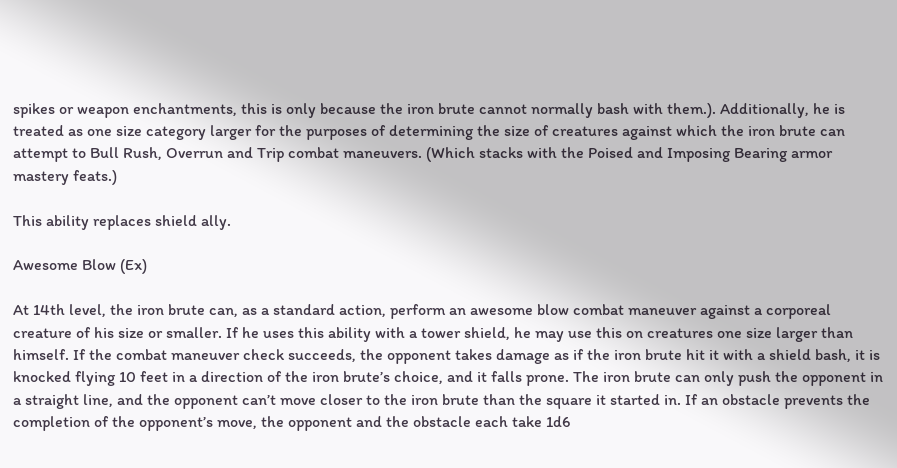spikes or weapon enchantments, this is only because the iron brute cannot normally bash with them.). Additionally, he is treated as one size category larger for the purposes of determining the size of creatures against which the iron brute can attempt to Bull Rush, Overrun and Trip combat maneuvers. (Which stacks with the Poised and Imposing Bearing armor mastery feats.)

This ability replaces shield ally.

Awesome Blow (Ex)

At 14th level, the iron brute can, as a standard action, perform an awesome blow combat maneuver against a corporeal creature of his size or smaller. If he uses this ability with a tower shield, he may use this on creatures one size larger than himself. If the combat maneuver check succeeds, the opponent takes damage as if the iron brute hit it with a shield bash, it is knocked flying 10 feet in a direction of the iron brute’s choice, and it falls prone. The iron brute can only push the opponent in a straight line, and the opponent can’t move closer to the iron brute than the square it started in. If an obstacle prevents the completion of the opponent’s move, the opponent and the obstacle each take 1d6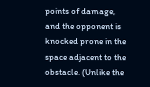points of damage, and the opponent is knocked prone in the space adjacent to the obstacle. (Unlike the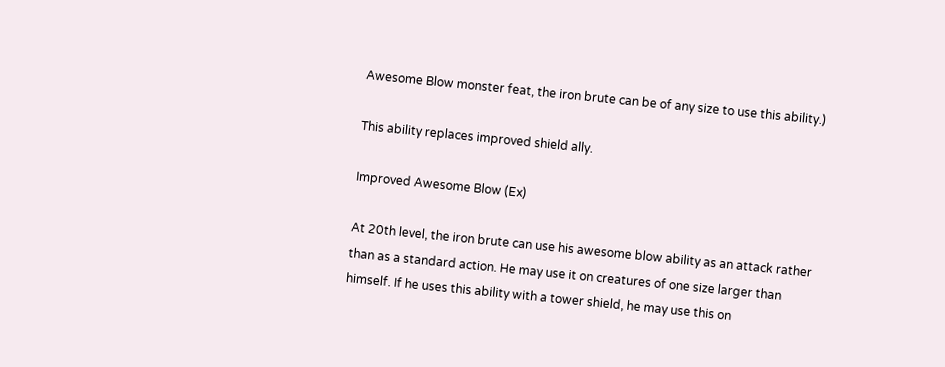Awesome Blow monster feat, the iron brute can be of any size to use this ability.)

This ability replaces improved shield ally.

Improved Awesome Blow (Ex)

At 20th level, the iron brute can use his awesome blow ability as an attack rather than as a standard action. He may use it on creatures of one size larger than himself. If he uses this ability with a tower shield, he may use this on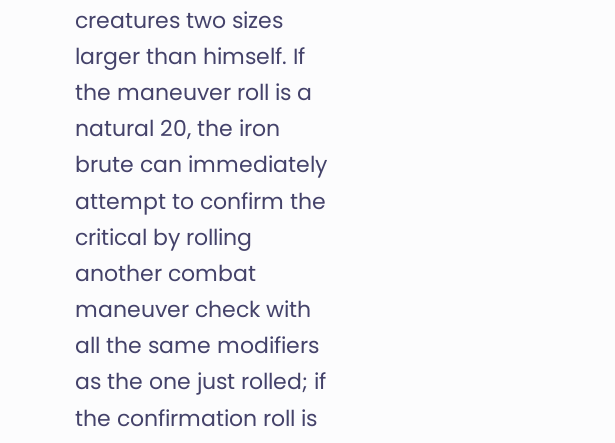creatures two sizes larger than himself. If the maneuver roll is a natural 20, the iron brute can immediately attempt to confirm the critical by rolling another combat maneuver check with all the same modifiers as the one just rolled; if the confirmation roll is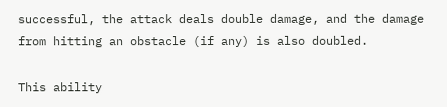successful, the attack deals double damage, and the damage from hitting an obstacle (if any) is also doubled.

This ability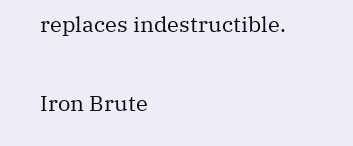replaces indestructible.

Iron Brute